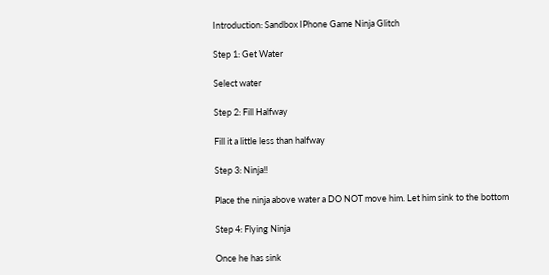Introduction: Sandbox IPhone Game Ninja Glitch

Step 1: Get Water

Select water

Step 2: Fill Halfway

Fill it a little less than halfway

Step 3: Ninja!!

Place the ninja above water a DO NOT move him. Let him sink to the bottom

Step 4: Flying Ninja

Once he has sink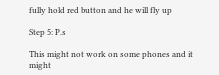fully hold red button and he will fly up

Step 5: P.s

This might not work on some phones and it might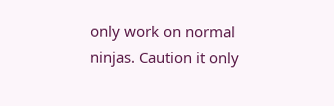only work on normal ninjas. Caution it only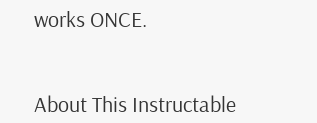works ONCE.


About This Instructable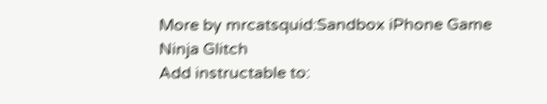More by mrcatsquid:Sandbox iPhone Game Ninja Glitch
Add instructable to: